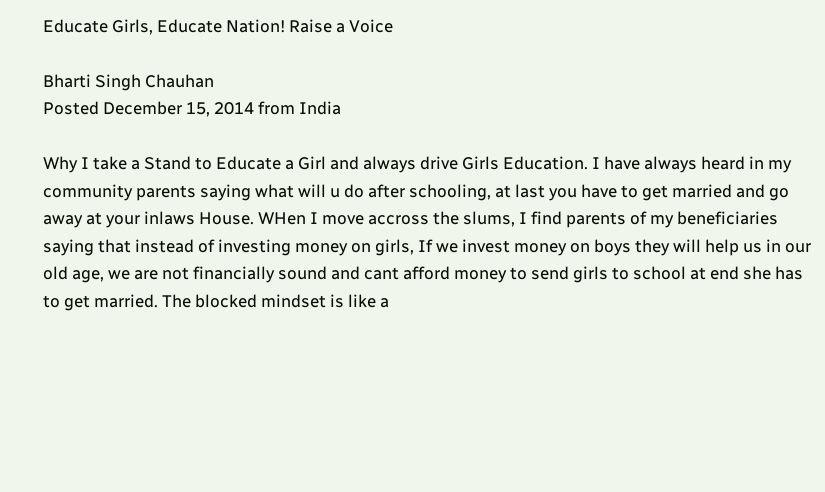Educate Girls, Educate Nation! Raise a Voice

Bharti Singh Chauhan
Posted December 15, 2014 from India

Why I take a Stand to Educate a Girl and always drive Girls Education. I have always heard in my community parents saying what will u do after schooling, at last you have to get married and go away at your inlaws House. WHen I move accross the slums, I find parents of my beneficiaries saying that instead of investing money on girls, If we invest money on boys they will help us in our old age, we are not financially sound and cant afford money to send girls to school at end she has to get married. The blocked mindset is like a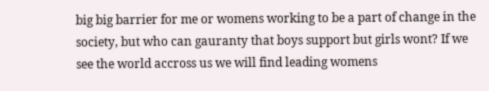big big barrier for me or womens working to be a part of change in the society, but who can gauranty that boys support but girls wont? If we see the world accross us we will find leading womens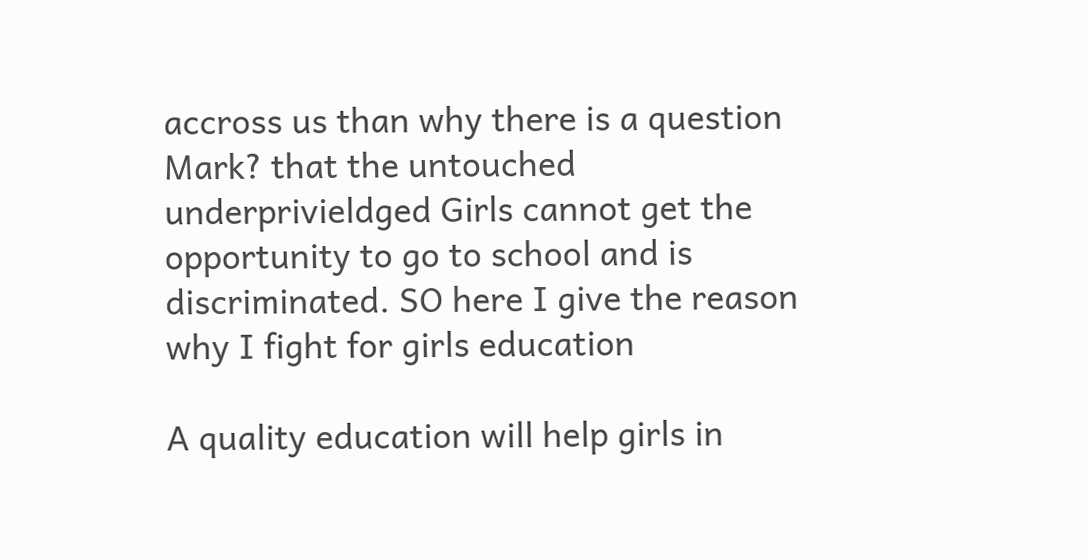accross us than why there is a question Mark? that the untouched underprivieldged Girls cannot get the opportunity to go to school and is discriminated. SO here I give the reason why I fight for girls education

A quality education will help girls in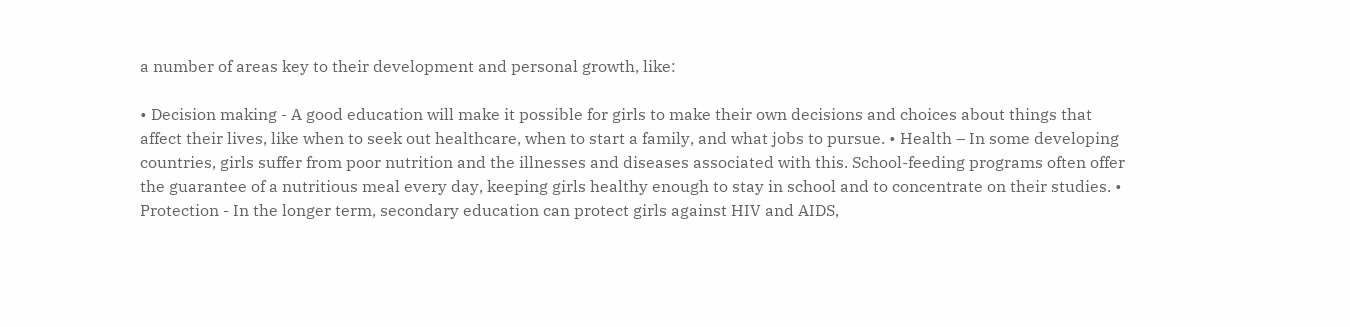a number of areas key to their development and personal growth, like:

• Decision making - A good education will make it possible for girls to make their own decisions and choices about things that affect their lives, like when to seek out healthcare, when to start a family, and what jobs to pursue. • Health – In some developing countries, girls suffer from poor nutrition and the illnesses and diseases associated with this. School-feeding programs often offer the guarantee of a nutritious meal every day, keeping girls healthy enough to stay in school and to concentrate on their studies. • Protection - In the longer term, secondary education can protect girls against HIV and AIDS,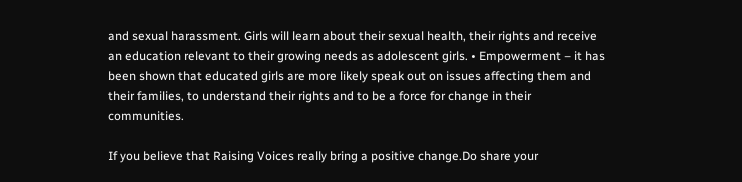and sexual harassment. Girls will learn about their sexual health, their rights and receive an education relevant to their growing needs as adolescent girls. • Empowerment – it has been shown that educated girls are more likely speak out on issues affecting them and their families, to understand their rights and to be a force for change in their communities.

If you believe that Raising Voices really bring a positive change.Do share your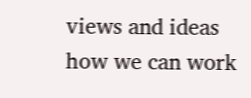views and ideas how we can work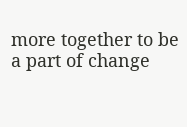more together to be a part of change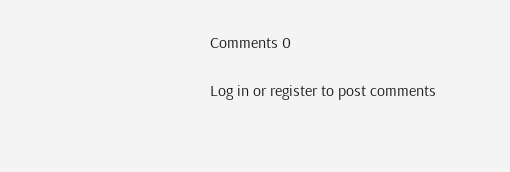Comments 0

Log in or register to post comments